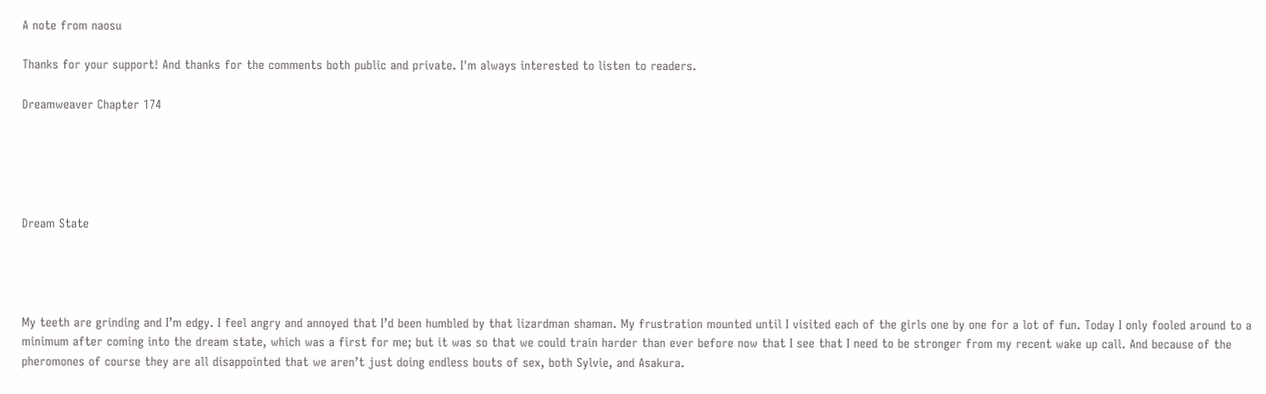A note from naosu

Thanks for your support! And thanks for the comments both public and private. I'm always interested to listen to readers.

Dreamweaver Chapter 174





Dream State




My teeth are grinding and I’m edgy. I feel angry and annoyed that I’d been humbled by that lizardman shaman. My frustration mounted until I visited each of the girls one by one for a lot of fun. Today I only fooled around to a minimum after coming into the dream state, which was a first for me; but it was so that we could train harder than ever before now that I see that I need to be stronger from my recent wake up call. And because of the pheromones of course they are all disappointed that we aren’t just doing endless bouts of sex, both Sylvie, and Asakura.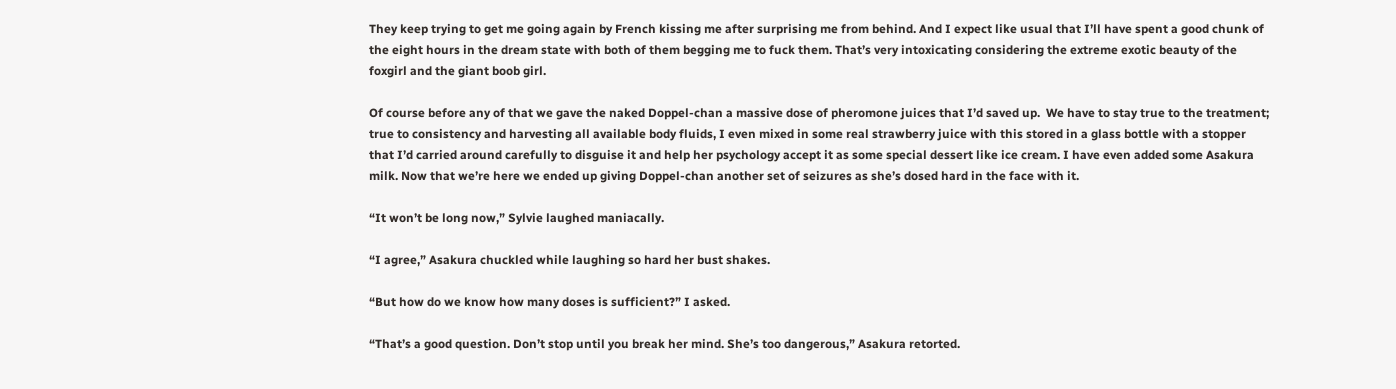They keep trying to get me going again by French kissing me after surprising me from behind. And I expect like usual that I’ll have spent a good chunk of the eight hours in the dream state with both of them begging me to fuck them. That’s very intoxicating considering the extreme exotic beauty of the foxgirl and the giant boob girl.

Of course before any of that we gave the naked Doppel-chan a massive dose of pheromone juices that I’d saved up.  We have to stay true to the treatment; true to consistency and harvesting all available body fluids, I even mixed in some real strawberry juice with this stored in a glass bottle with a stopper that I’d carried around carefully to disguise it and help her psychology accept it as some special dessert like ice cream. I have even added some Asakura milk. Now that we’re here we ended up giving Doppel-chan another set of seizures as she’s dosed hard in the face with it.

“It won’t be long now,” Sylvie laughed maniacally.

“I agree,” Asakura chuckled while laughing so hard her bust shakes.

“But how do we know how many doses is sufficient?” I asked.

“That’s a good question. Don’t stop until you break her mind. She’s too dangerous,” Asakura retorted.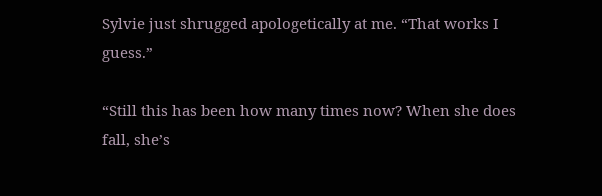Sylvie just shrugged apologetically at me. “That works I guess.”

“Still this has been how many times now? When she does fall, she’s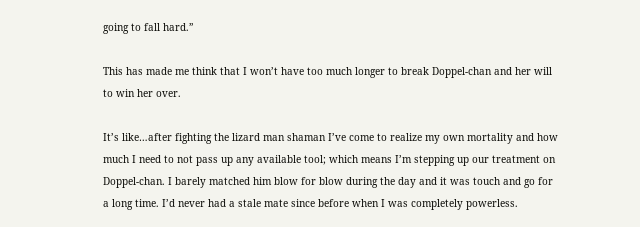going to fall hard.”

This has made me think that I won’t have too much longer to break Doppel-chan and her will to win her over.

It’s like…after fighting the lizard man shaman I’ve come to realize my own mortality and how much I need to not pass up any available tool; which means I’m stepping up our treatment on Doppel-chan. I barely matched him blow for blow during the day and it was touch and go for a long time. I’d never had a stale mate since before when I was completely powerless.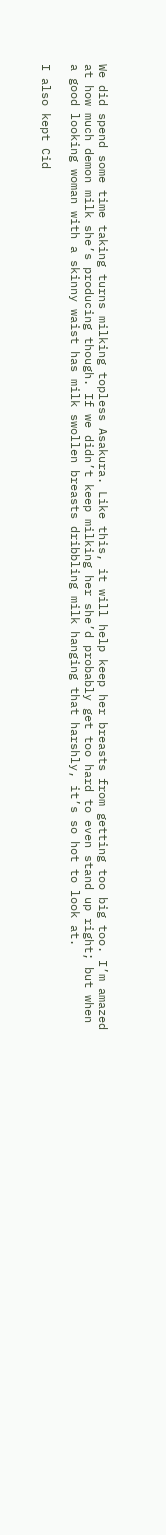We did spend some time taking turns milking topless Asakura. Like this, it will help keep her breasts from getting too big too. I’m amazed at how much demon milk she’s producing though. If we didn’t keep milking her she’d probably get too hard to even stand up right; but when a good looking woman with a skinny waist has milk swollen breasts dribbling milk hanging that harshly, it’s so hot to look at.

I also kept Cid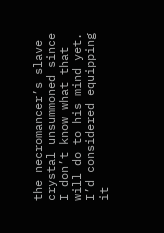the necromancer’s slave crystal unsummoned since I don’t know what that will do to his mind yet. I’d considered equipping it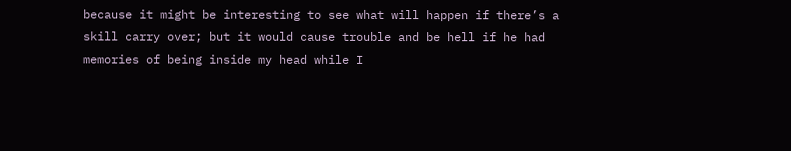because it might be interesting to see what will happen if there’s a skill carry over; but it would cause trouble and be hell if he had memories of being inside my head while I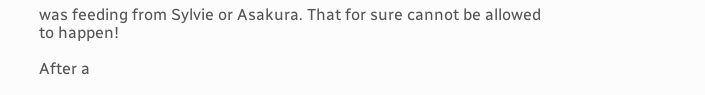was feeding from Sylvie or Asakura. That for sure cannot be allowed to happen!

After a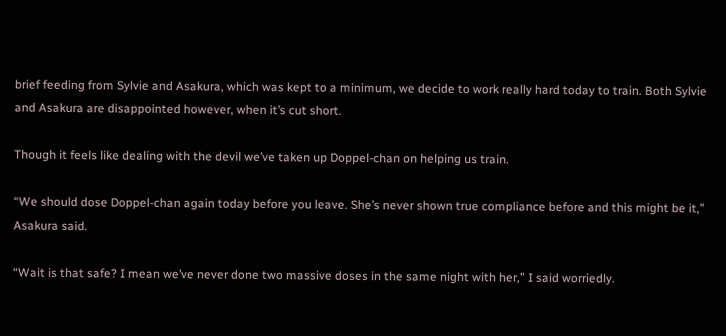brief feeding from Sylvie and Asakura, which was kept to a minimum, we decide to work really hard today to train. Both Sylvie and Asakura are disappointed however, when it’s cut short.

Though it feels like dealing with the devil we’ve taken up Doppel-chan on helping us train.

“We should dose Doppel-chan again today before you leave. She’s never shown true compliance before and this might be it,” Asakura said.

“Wait is that safe? I mean we’ve never done two massive doses in the same night with her,” I said worriedly.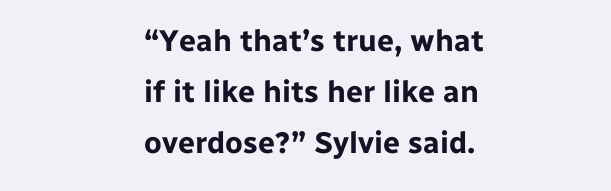“Yeah that’s true, what if it like hits her like an overdose?” Sylvie said.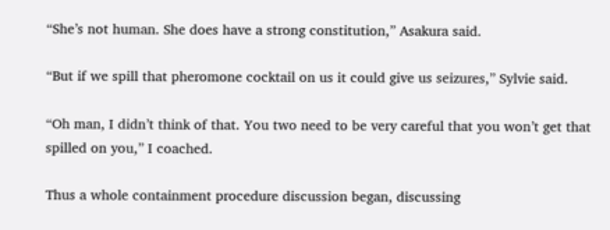“She’s not human. She does have a strong constitution,” Asakura said.

“But if we spill that pheromone cocktail on us it could give us seizures,” Sylvie said.

“Oh man, I didn’t think of that. You two need to be very careful that you won’t get that spilled on you,” I coached.

Thus a whole containment procedure discussion began, discussing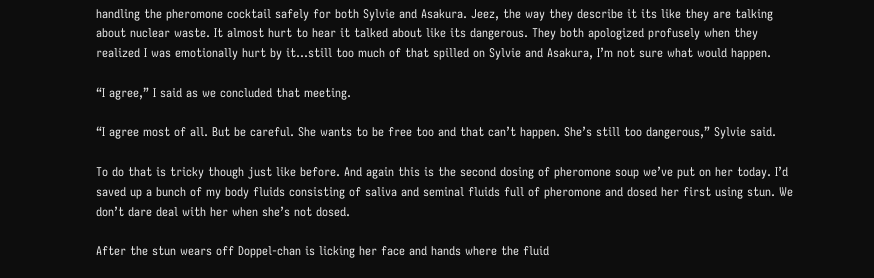handling the pheromone cocktail safely for both Sylvie and Asakura. Jeez, the way they describe it its like they are talking about nuclear waste. It almost hurt to hear it talked about like its dangerous. They both apologized profusely when they realized I was emotionally hurt by it…still too much of that spilled on Sylvie and Asakura, I’m not sure what would happen.

“I agree,” I said as we concluded that meeting.

“I agree most of all. But be careful. She wants to be free too and that can’t happen. She’s still too dangerous,” Sylvie said.

To do that is tricky though just like before. And again this is the second dosing of pheromone soup we’ve put on her today. I’d saved up a bunch of my body fluids consisting of saliva and seminal fluids full of pheromone and dosed her first using stun. We don’t dare deal with her when she’s not dosed.

After the stun wears off Doppel-chan is licking her face and hands where the fluid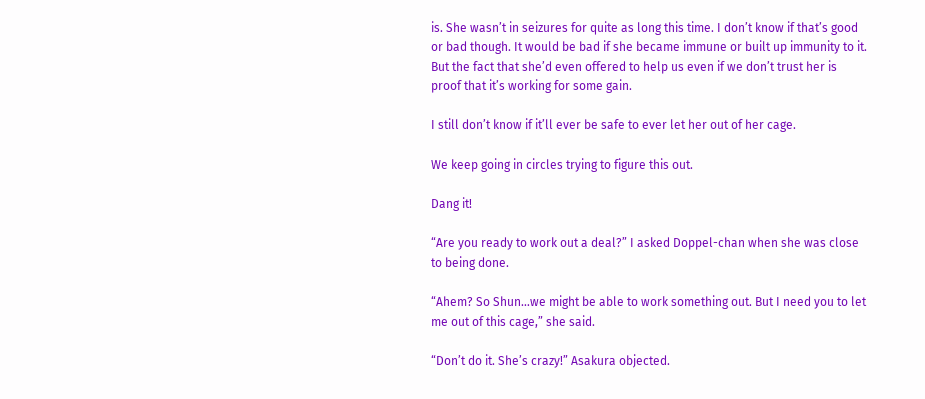is. She wasn’t in seizures for quite as long this time. I don’t know if that’s good or bad though. It would be bad if she became immune or built up immunity to it. But the fact that she’d even offered to help us even if we don’t trust her is proof that it’s working for some gain.

I still don’t know if it’ll ever be safe to ever let her out of her cage.

We keep going in circles trying to figure this out.

Dang it!

“Are you ready to work out a deal?” I asked Doppel-chan when she was close to being done.

“Ahem? So Shun…we might be able to work something out. But I need you to let me out of this cage,” she said.

“Don’t do it. She’s crazy!” Asakura objected.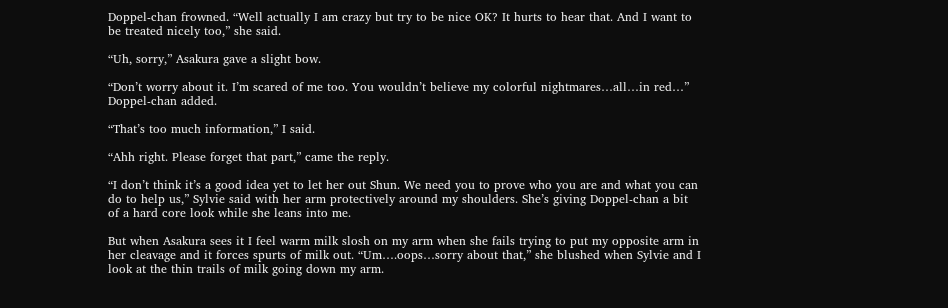Doppel-chan frowned. “Well actually I am crazy but try to be nice OK? It hurts to hear that. And I want to be treated nicely too,” she said.

“Uh, sorry,” Asakura gave a slight bow.

“Don’t worry about it. I’m scared of me too. You wouldn’t believe my colorful nightmares…all…in red…” Doppel-chan added.

“That’s too much information,” I said.

“Ahh right. Please forget that part,” came the reply.

“I don’t think it’s a good idea yet to let her out Shun. We need you to prove who you are and what you can do to help us,” Sylvie said with her arm protectively around my shoulders. She’s giving Doppel-chan a bit of a hard core look while she leans into me.

But when Asakura sees it I feel warm milk slosh on my arm when she fails trying to put my opposite arm in her cleavage and it forces spurts of milk out. “Um….oops…sorry about that,” she blushed when Sylvie and I look at the thin trails of milk going down my arm.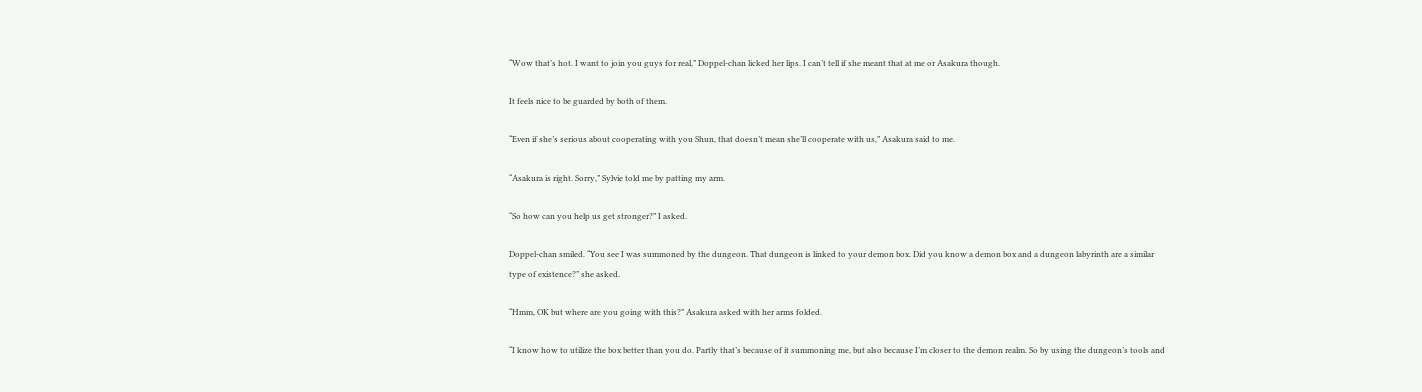“Wow that’s hot. I want to join you guys for real,” Doppel-chan licked her lips. I can’t tell if she meant that at me or Asakura though.

It feels nice to be guarded by both of them.

“Even if she’s serious about cooperating with you Shun, that doesn’t mean she’ll cooperate with us,” Asakura said to me.

“Asakura is right. Sorry,” Sylvie told me by patting my arm.

“So how can you help us get stronger?” I asked.

Doppel-chan smiled. “You see I was summoned by the dungeon. That dungeon is linked to your demon box. Did you know a demon box and a dungeon labyrinth are a similar type of existence?” she asked.

“Hmm, OK but where are you going with this?” Asakura asked with her arms folded.

“I know how to utilize the box better than you do. Partly that’s because of it summoning me, but also because I’m closer to the demon realm. So by using the dungeon’s tools and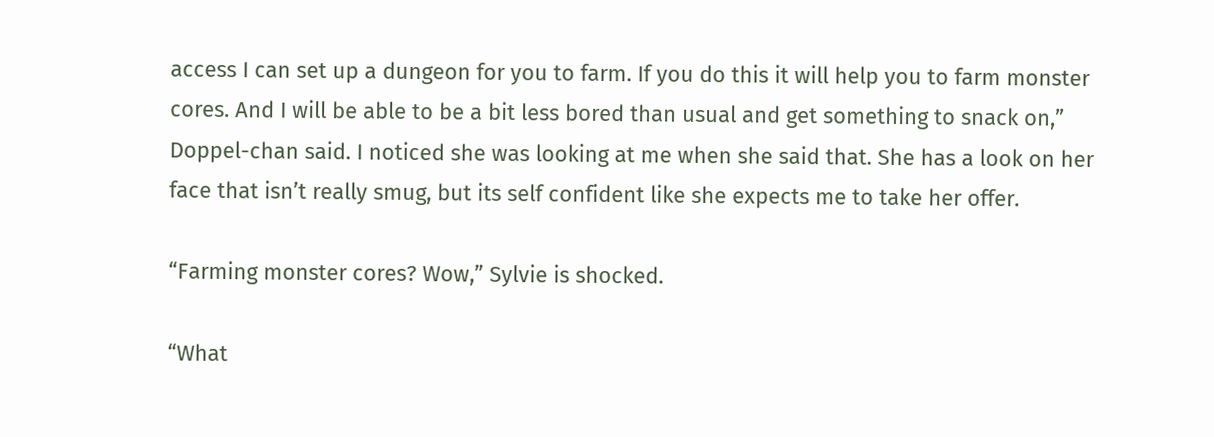access I can set up a dungeon for you to farm. If you do this it will help you to farm monster cores. And I will be able to be a bit less bored than usual and get something to snack on,” Doppel-chan said. I noticed she was looking at me when she said that. She has a look on her face that isn’t really smug, but its self confident like she expects me to take her offer.

“Farming monster cores? Wow,” Sylvie is shocked.

“What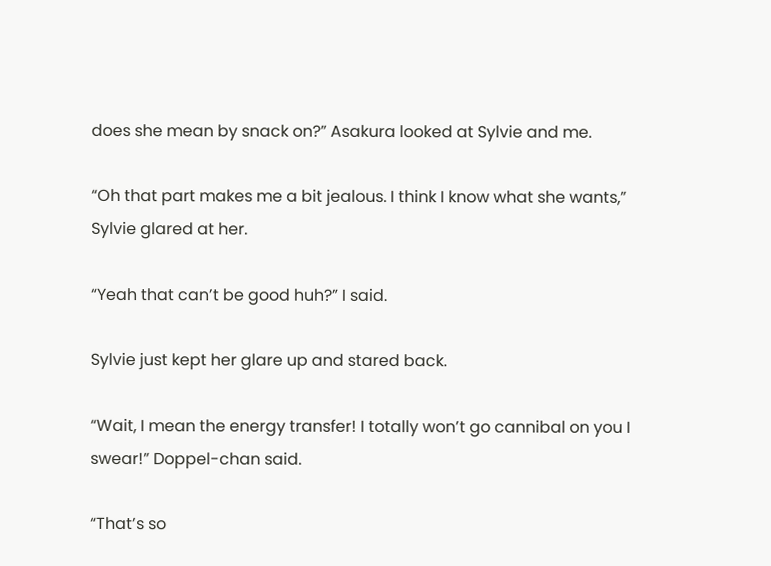does she mean by snack on?” Asakura looked at Sylvie and me.

“Oh that part makes me a bit jealous. I think I know what she wants,” Sylvie glared at her.

“Yeah that can’t be good huh?” I said.

Sylvie just kept her glare up and stared back.

“Wait, I mean the energy transfer! I totally won’t go cannibal on you I swear!” Doppel-chan said.

“That’s so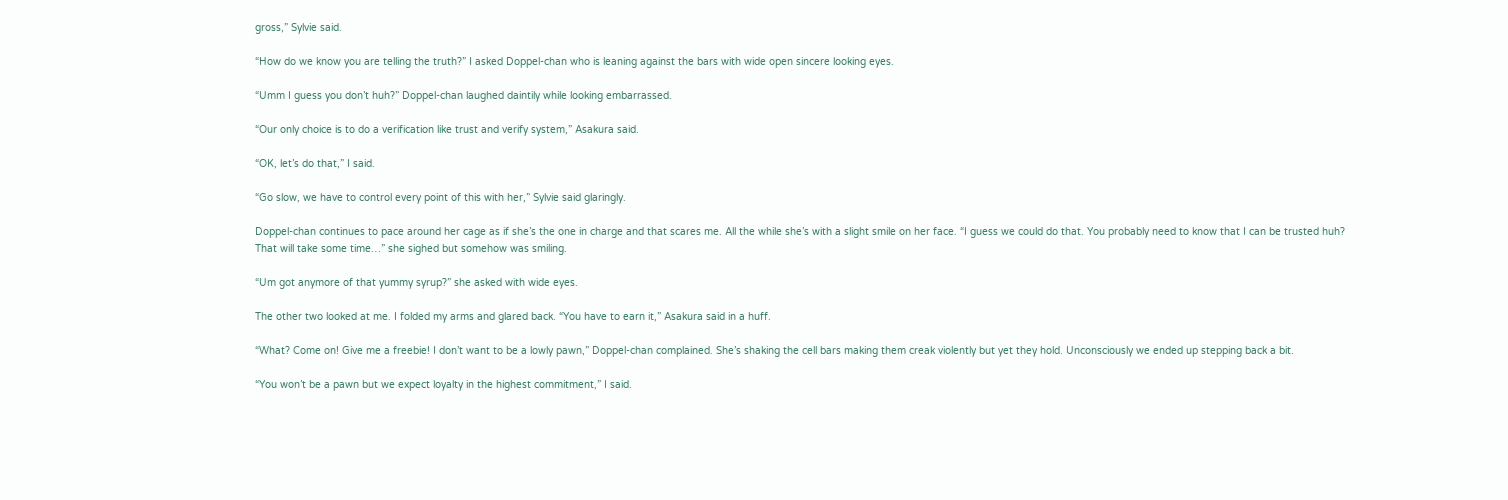gross,” Sylvie said.

“How do we know you are telling the truth?” I asked Doppel-chan who is leaning against the bars with wide open sincere looking eyes.

“Umm I guess you don’t huh?” Doppel-chan laughed daintily while looking embarrassed.

“Our only choice is to do a verification like trust and verify system,” Asakura said.

“OK, let’s do that,” I said.

“Go slow, we have to control every point of this with her,” Sylvie said glaringly.

Doppel-chan continues to pace around her cage as if she’s the one in charge and that scares me. All the while she’s with a slight smile on her face. “I guess we could do that. You probably need to know that I can be trusted huh? That will take some time…” she sighed but somehow was smiling.

“Um got anymore of that yummy syrup?” she asked with wide eyes.

The other two looked at me. I folded my arms and glared back. “You have to earn it,” Asakura said in a huff.

“What? Come on! Give me a freebie! I don’t want to be a lowly pawn,” Doppel-chan complained. She’s shaking the cell bars making them creak violently but yet they hold. Unconsciously we ended up stepping back a bit.

“You won’t be a pawn but we expect loyalty in the highest commitment,” I said.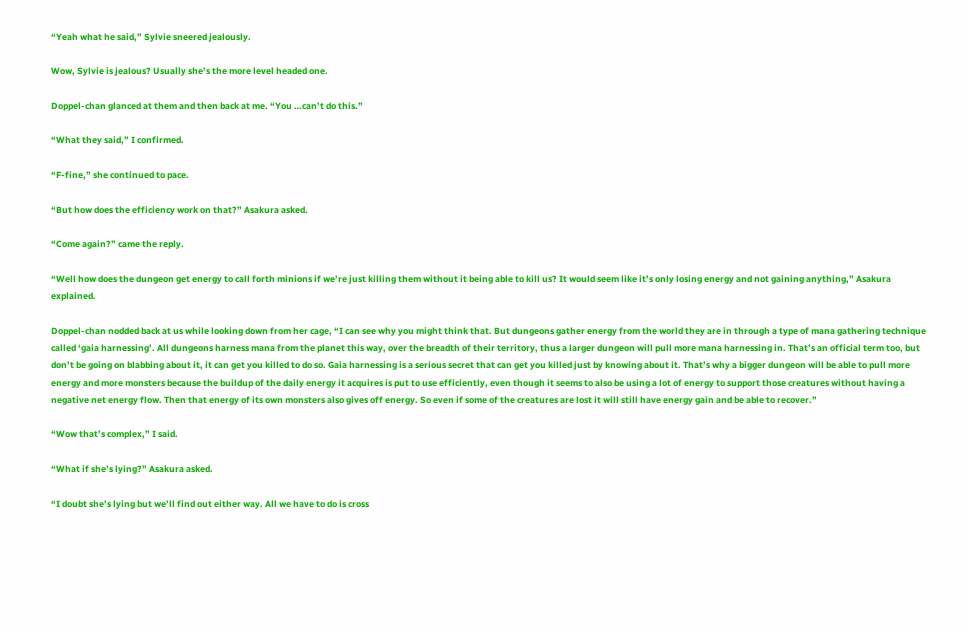“Yeah what he said,” Sylvie sneered jealously.

Wow, Sylvie is jealous? Usually she’s the more level headed one.

Doppel-chan glanced at them and then back at me. “You …can’t do this.”

“What they said,” I confirmed.

“F-fine,” she continued to pace.

“But how does the efficiency work on that?” Asakura asked.

“Come again?” came the reply.

“Well how does the dungeon get energy to call forth minions if we’re just killing them without it being able to kill us? It would seem like it’s only losing energy and not gaining anything,” Asakura explained.

Doppel-chan nodded back at us while looking down from her cage, “I can see why you might think that. But dungeons gather energy from the world they are in through a type of mana gathering technique called ‘gaia harnessing’. All dungeons harness mana from the planet this way, over the breadth of their territory, thus a larger dungeon will pull more mana harnessing in. That’s an official term too, but don’t be going on blabbing about it, it can get you killed to do so. Gaia harnessing is a serious secret that can get you killed just by knowing about it. That’s why a bigger dungeon will be able to pull more energy and more monsters because the buildup of the daily energy it acquires is put to use efficiently, even though it seems to also be using a lot of energy to support those creatures without having a negative net energy flow. Then that energy of its own monsters also gives off energy. So even if some of the creatures are lost it will still have energy gain and be able to recover.”

“Wow that’s complex,” I said.

“What if she’s lying?” Asakura asked.

“I doubt she’s lying but we’ll find out either way. All we have to do is cross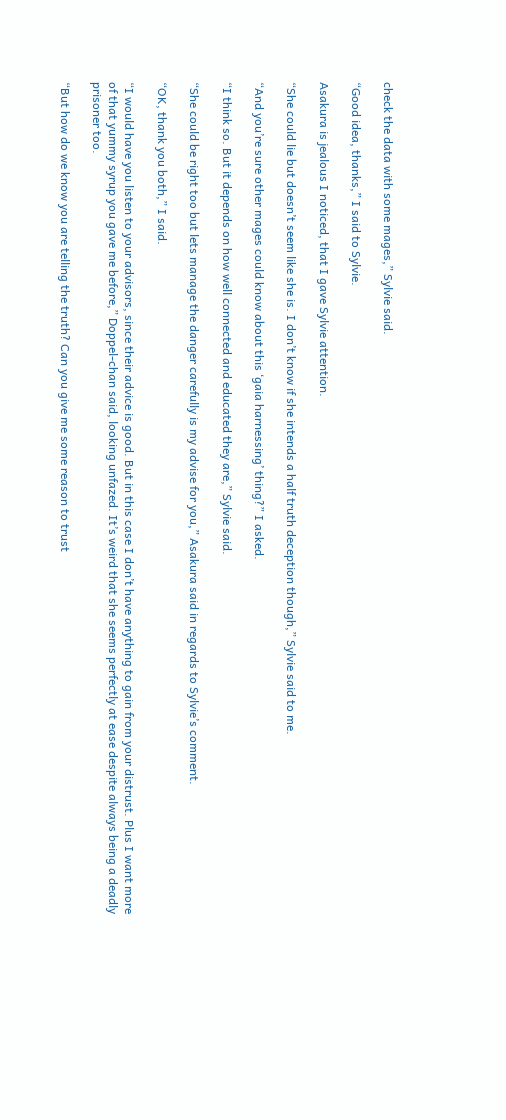check the data with some mages,” Sylvie said.

“Good idea, thanks,” I said to Sylvie.

Asakura is jealous I noticed, that I gave Sylvie attention.

“She could lie but doesn’t seem like she is. I don’t know if she intends a half truth deception though,” Sylvie said to me.

“And you’re sure other mages could know about this ‘gaia harnessing’ thing?” I asked.

“I think so. But it depends on how well connected and educated they are,” Sylvie said.

“She could be right too but lets manage the danger carefully is my advise for you,” Asakura said in regards to Sylvie’s comment.

“OK, thank you both,” I said.

“I would have you listen to your advisors, since their advice is good. But in this case I don’t have anything to gain from your distrust. Plus I want more of that yummy syrup you gave me before,” Doppel-chan said, looking unfazed. It’s weird that she seems perfectly at ease despite always being a deadly prisoner too.

“But how do we know you are telling the truth? Can you give me some reason to trust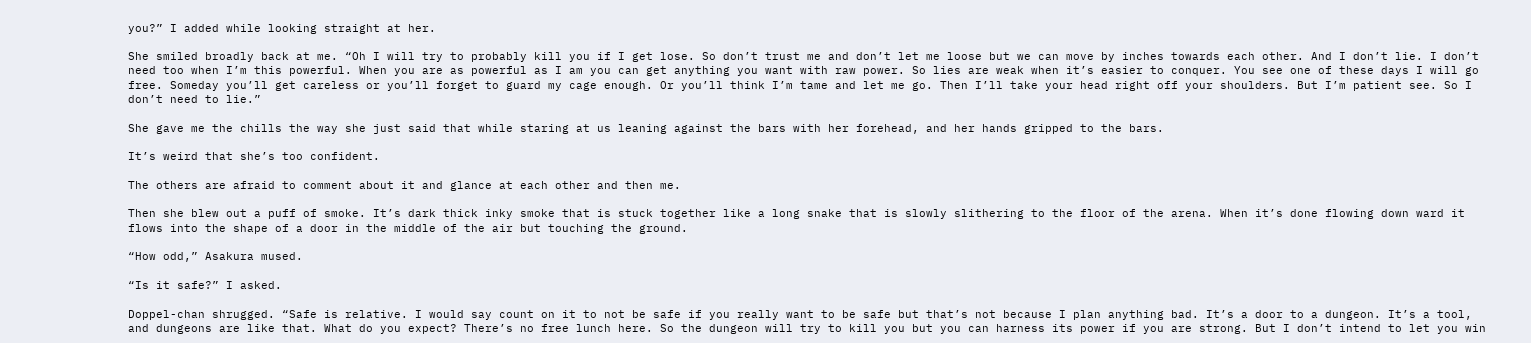you?” I added while looking straight at her.

She smiled broadly back at me. “Oh I will try to probably kill you if I get lose. So don’t trust me and don’t let me loose but we can move by inches towards each other. And I don’t lie. I don’t need too when I’m this powerful. When you are as powerful as I am you can get anything you want with raw power. So lies are weak when it’s easier to conquer. You see one of these days I will go free. Someday you’ll get careless or you’ll forget to guard my cage enough. Or you’ll think I’m tame and let me go. Then I’ll take your head right off your shoulders. But I’m patient see. So I don’t need to lie.”

She gave me the chills the way she just said that while staring at us leaning against the bars with her forehead, and her hands gripped to the bars.

It’s weird that she’s too confident.

The others are afraid to comment about it and glance at each other and then me.

Then she blew out a puff of smoke. It’s dark thick inky smoke that is stuck together like a long snake that is slowly slithering to the floor of the arena. When it’s done flowing down ward it flows into the shape of a door in the middle of the air but touching the ground.

“How odd,” Asakura mused.

“Is it safe?” I asked.

Doppel-chan shrugged. “Safe is relative. I would say count on it to not be safe if you really want to be safe but that’s not because I plan anything bad. It’s a door to a dungeon. It’s a tool, and dungeons are like that. What do you expect? There’s no free lunch here. So the dungeon will try to kill you but you can harness its power if you are strong. But I don’t intend to let you win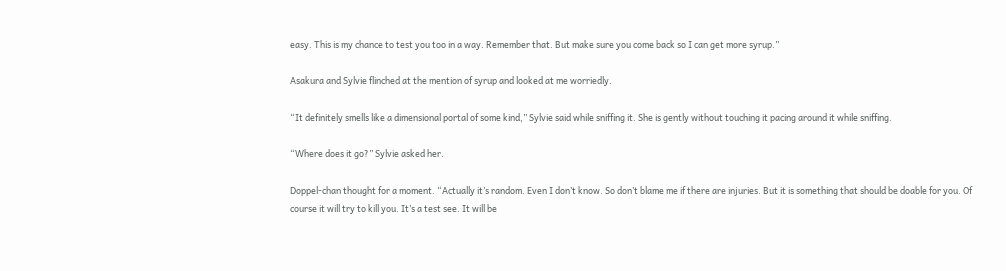easy. This is my chance to test you too in a way. Remember that. But make sure you come back so I can get more syrup.”

Asakura and Sylvie flinched at the mention of syrup and looked at me worriedly.

“It definitely smells like a dimensional portal of some kind,” Sylvie said while sniffing it. She is gently without touching it pacing around it while sniffing.

“Where does it go?” Sylvie asked her.

Doppel-chan thought for a moment. “Actually it’s random. Even I don’t know. So don’t blame me if there are injuries. But it is something that should be doable for you. Of course it will try to kill you. It’s a test see. It will be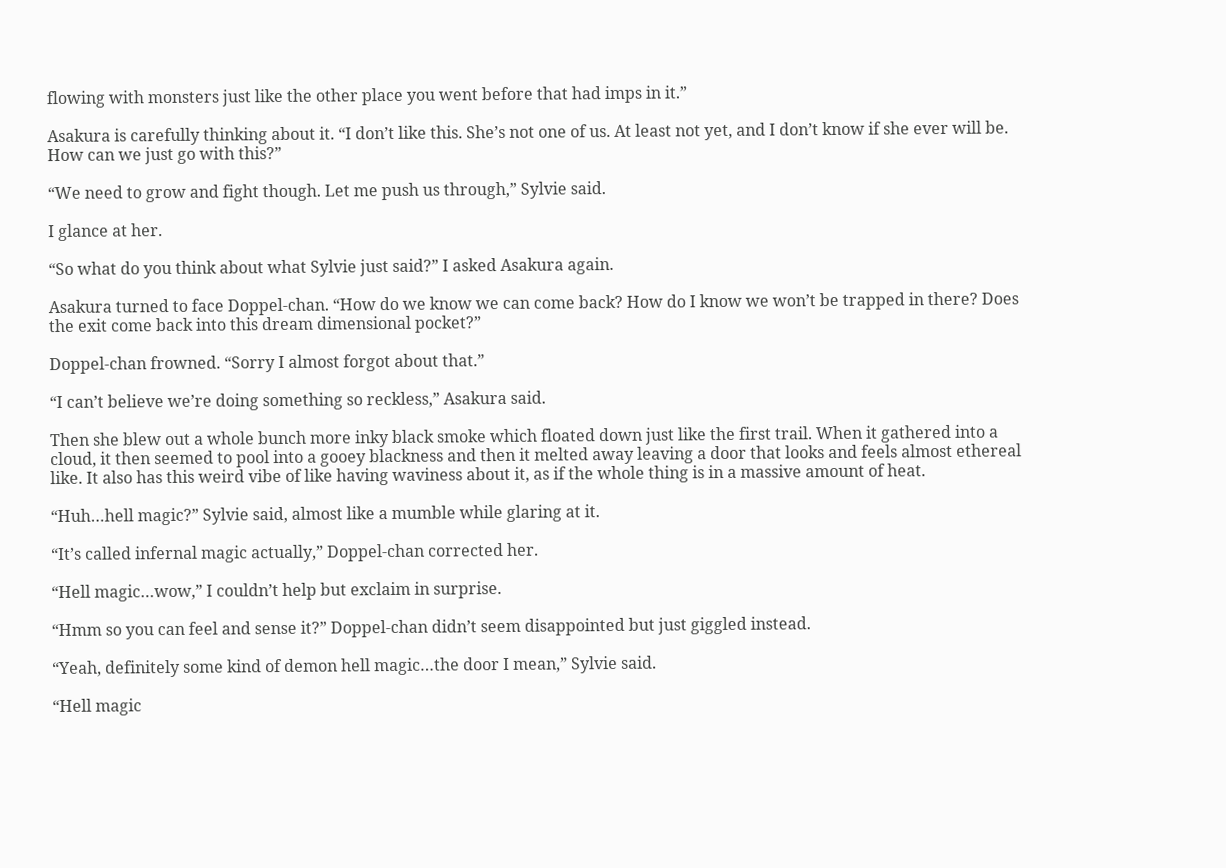flowing with monsters just like the other place you went before that had imps in it.”

Asakura is carefully thinking about it. “I don’t like this. She’s not one of us. At least not yet, and I don’t know if she ever will be. How can we just go with this?”

“We need to grow and fight though. Let me push us through,” Sylvie said.

I glance at her.

“So what do you think about what Sylvie just said?” I asked Asakura again.

Asakura turned to face Doppel-chan. “How do we know we can come back? How do I know we won’t be trapped in there? Does the exit come back into this dream dimensional pocket?”

Doppel-chan frowned. “Sorry I almost forgot about that.”

“I can’t believe we’re doing something so reckless,” Asakura said.

Then she blew out a whole bunch more inky black smoke which floated down just like the first trail. When it gathered into a cloud, it then seemed to pool into a gooey blackness and then it melted away leaving a door that looks and feels almost ethereal like. It also has this weird vibe of like having waviness about it, as if the whole thing is in a massive amount of heat.

“Huh…hell magic?” Sylvie said, almost like a mumble while glaring at it.

“It’s called infernal magic actually,” Doppel-chan corrected her.

“Hell magic…wow,” I couldn’t help but exclaim in surprise.

“Hmm so you can feel and sense it?” Doppel-chan didn’t seem disappointed but just giggled instead.

“Yeah, definitely some kind of demon hell magic…the door I mean,” Sylvie said.

“Hell magic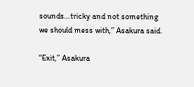sounds…tricky and not something we should mess with,” Asakura said.

“Exit,” Asakura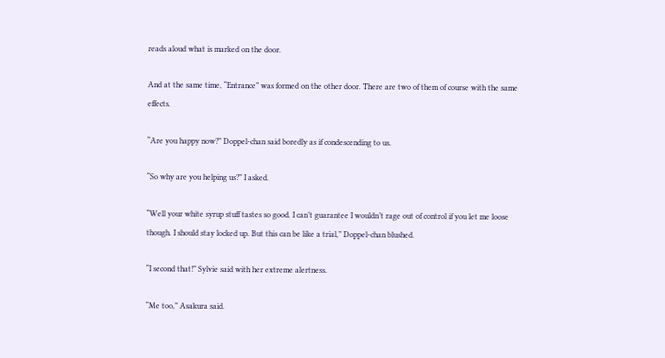reads aloud what is marked on the door.

And at the same time, “Entrance” was formed on the other door. There are two of them of course with the same effects.

“Are you happy now?” Doppel-chan said boredly as if condescending to us.

“So why are you helping us?” I asked.

“Well your white syrup stuff tastes so good. I can’t guarantee I wouldn’t rage out of control if you let me loose though. I should stay locked up. But this can be like a trial,” Doppel-chan blushed.

“I second that!” Sylvie said with her extreme alertness.

“Me too,” Asakura said.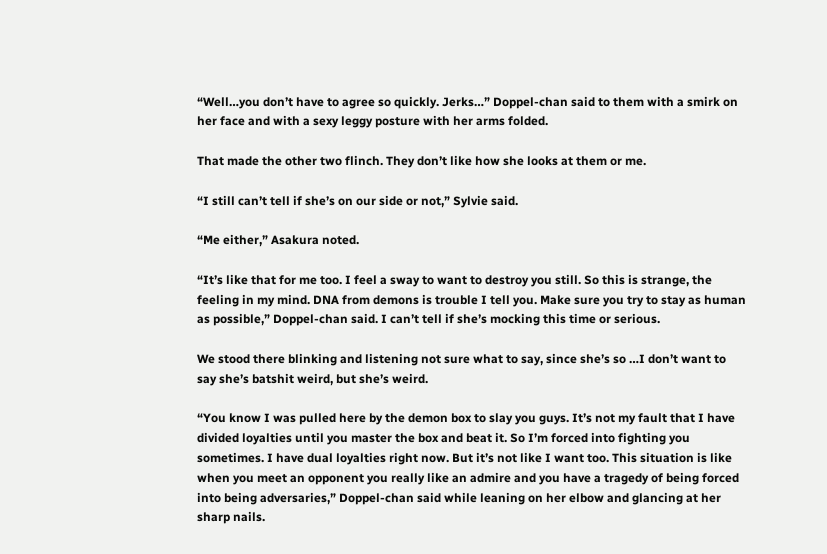“Well…you don’t have to agree so quickly. Jerks…” Doppel-chan said to them with a smirk on her face and with a sexy leggy posture with her arms folded.

That made the other two flinch. They don’t like how she looks at them or me.

“I still can’t tell if she’s on our side or not,” Sylvie said.

“Me either,” Asakura noted.

“It’s like that for me too. I feel a sway to want to destroy you still. So this is strange, the feeling in my mind. DNA from demons is trouble I tell you. Make sure you try to stay as human as possible,” Doppel-chan said. I can’t tell if she’s mocking this time or serious.

We stood there blinking and listening not sure what to say, since she’s so …I don’t want to say she’s batshit weird, but she’s weird.

“You know I was pulled here by the demon box to slay you guys. It’s not my fault that I have divided loyalties until you master the box and beat it. So I’m forced into fighting you sometimes. I have dual loyalties right now. But it’s not like I want too. This situation is like when you meet an opponent you really like an admire and you have a tragedy of being forced into being adversaries,” Doppel-chan said while leaning on her elbow and glancing at her sharp nails.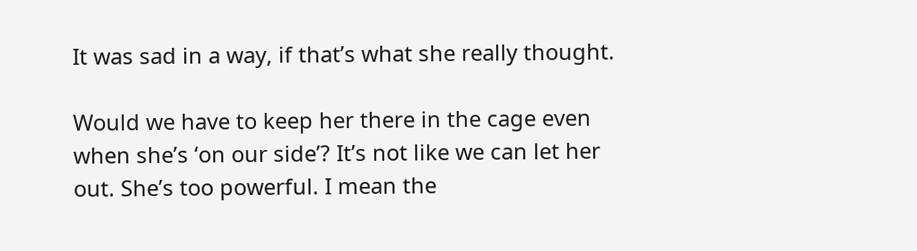It was sad in a way, if that’s what she really thought.

Would we have to keep her there in the cage even when she’s ‘on our side’? It’s not like we can let her out. She’s too powerful. I mean the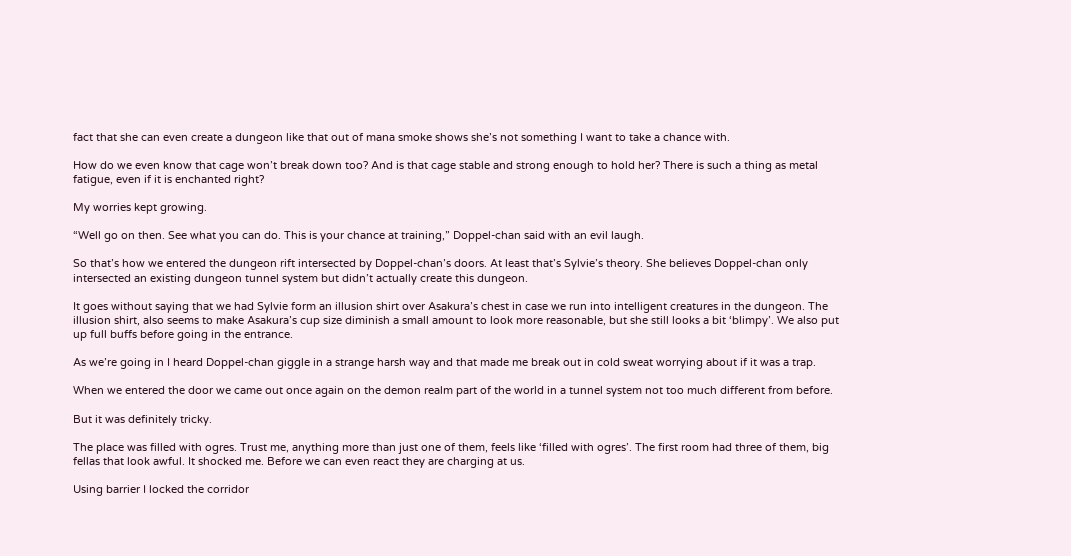fact that she can even create a dungeon like that out of mana smoke shows she’s not something I want to take a chance with.

How do we even know that cage won’t break down too? And is that cage stable and strong enough to hold her? There is such a thing as metal fatigue, even if it is enchanted right?

My worries kept growing.

“Well go on then. See what you can do. This is your chance at training,” Doppel-chan said with an evil laugh.

So that’s how we entered the dungeon rift intersected by Doppel-chan’s doors. At least that’s Sylvie’s theory. She believes Doppel-chan only intersected an existing dungeon tunnel system but didn’t actually create this dungeon.

It goes without saying that we had Sylvie form an illusion shirt over Asakura’s chest in case we run into intelligent creatures in the dungeon. The illusion shirt, also seems to make Asakura’s cup size diminish a small amount to look more reasonable, but she still looks a bit ‘blimpy’. We also put up full buffs before going in the entrance.

As we’re going in I heard Doppel-chan giggle in a strange harsh way and that made me break out in cold sweat worrying about if it was a trap.

When we entered the door we came out once again on the demon realm part of the world in a tunnel system not too much different from before.

But it was definitely tricky.

The place was filled with ogres. Trust me, anything more than just one of them, feels like ‘filled with ogres’. The first room had three of them, big fellas that look awful. It shocked me. Before we can even react they are charging at us.

Using barrier I locked the corridor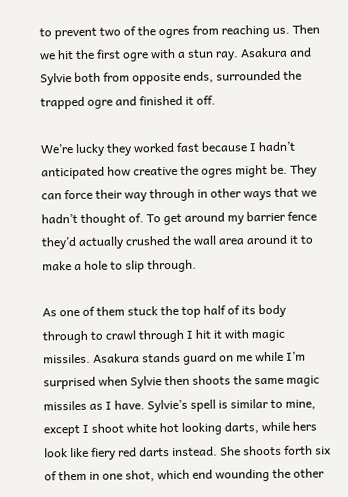to prevent two of the ogres from reaching us. Then we hit the first ogre with a stun ray. Asakura and Sylvie both from opposite ends, surrounded the trapped ogre and finished it off.

We’re lucky they worked fast because I hadn’t anticipated how creative the ogres might be. They can force their way through in other ways that we hadn’t thought of. To get around my barrier fence they’d actually crushed the wall area around it to make a hole to slip through.

As one of them stuck the top half of its body through to crawl through I hit it with magic missiles. Asakura stands guard on me while I’m surprised when Sylvie then shoots the same magic missiles as I have. Sylvie’s spell is similar to mine, except I shoot white hot looking darts, while hers look like fiery red darts instead. She shoots forth six of them in one shot, which end wounding the other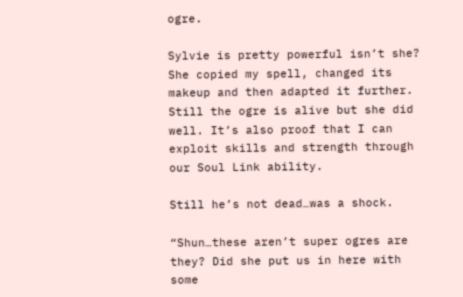ogre.

Sylvie is pretty powerful isn’t she? She copied my spell, changed its makeup and then adapted it further. Still the ogre is alive but she did well. It’s also proof that I can exploit skills and strength through our Soul Link ability.

Still he’s not dead…was a shock.

“Shun…these aren’t super ogres are they? Did she put us in here with some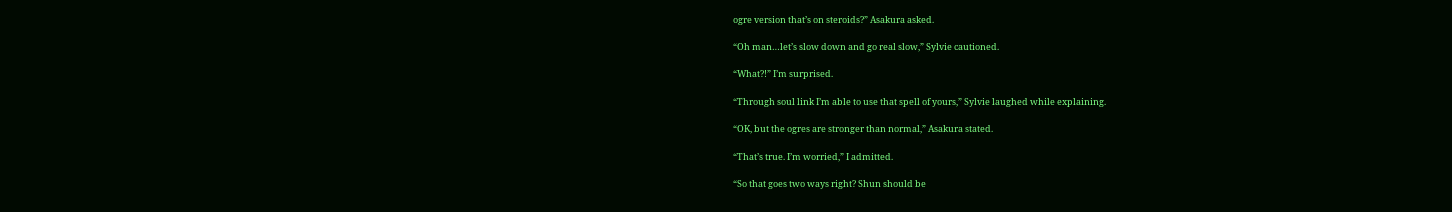ogre version that’s on steroids?” Asakura asked.

“Oh man…let’s slow down and go real slow,” Sylvie cautioned.

“What?!” I’m surprised.

“Through soul link I’m able to use that spell of yours,” Sylvie laughed while explaining.

“OK, but the ogres are stronger than normal,” Asakura stated.

“That’s true. I’m worried,” I admitted.

“So that goes two ways right? Shun should be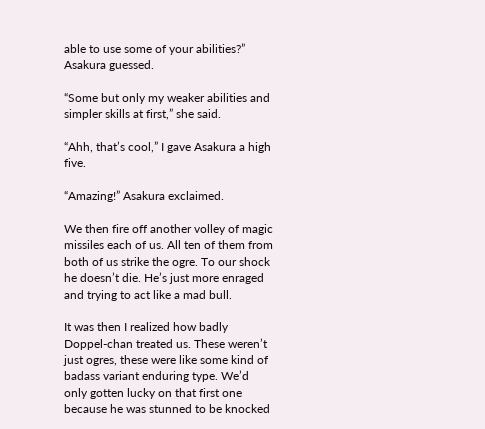able to use some of your abilities?” Asakura guessed.

“Some but only my weaker abilities and simpler skills at first,” she said.

“Ahh, that’s cool,” I gave Asakura a high five.

“Amazing!” Asakura exclaimed.

We then fire off another volley of magic missiles each of us. All ten of them from both of us strike the ogre. To our shock he doesn’t die. He’s just more enraged and trying to act like a mad bull.

It was then I realized how badly Doppel-chan treated us. These weren’t just ogres, these were like some kind of badass variant enduring type. We’d only gotten lucky on that first one because he was stunned to be knocked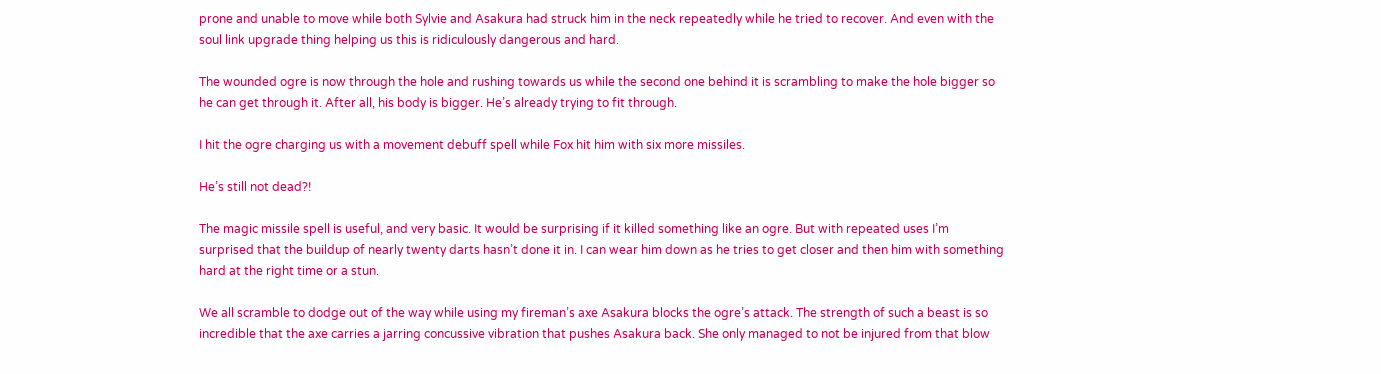prone and unable to move while both Sylvie and Asakura had struck him in the neck repeatedly while he tried to recover. And even with the soul link upgrade thing helping us this is ridiculously dangerous and hard.

The wounded ogre is now through the hole and rushing towards us while the second one behind it is scrambling to make the hole bigger so he can get through it. After all, his body is bigger. He’s already trying to fit through.

I hit the ogre charging us with a movement debuff spell while Fox hit him with six more missiles.

He’s still not dead?!

The magic missile spell is useful, and very basic. It would be surprising if it killed something like an ogre. But with repeated uses I’m surprised that the buildup of nearly twenty darts hasn’t done it in. I can wear him down as he tries to get closer and then him with something hard at the right time or a stun.

We all scramble to dodge out of the way while using my fireman’s axe Asakura blocks the ogre’s attack. The strength of such a beast is so incredible that the axe carries a jarring concussive vibration that pushes Asakura back. She only managed to not be injured from that blow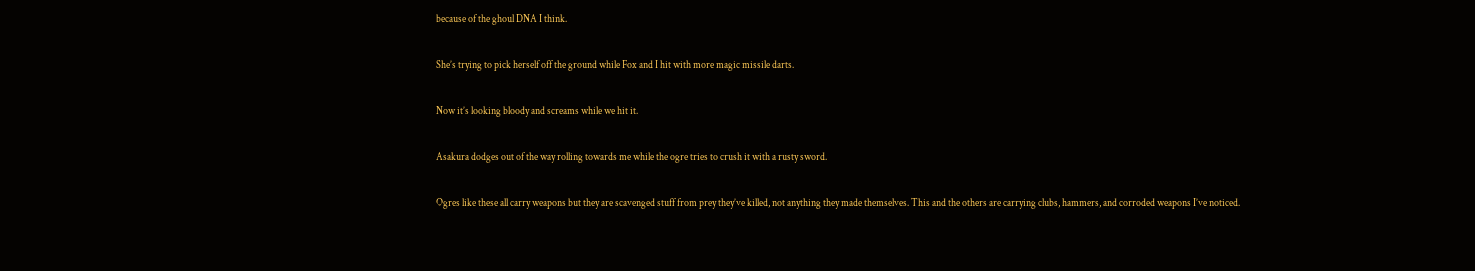because of the ghoul DNA I think.

She’s trying to pick herself off the ground while Fox and I hit with more magic missile darts.

Now it’s looking bloody and screams while we hit it.

Asakura dodges out of the way rolling towards me while the ogre tries to crush it with a rusty sword.

Ogres like these all carry weapons but they are scavenged stuff from prey they’ve killed, not anything they made themselves. This and the others are carrying clubs, hammers, and corroded weapons I’ve noticed.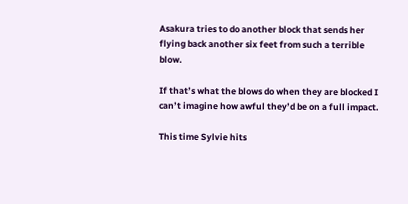Asakura tries to do another block that sends her flying back another six feet from such a terrible blow.

If that’s what the blows do when they are blocked I can’t imagine how awful they’d be on a full impact.

This time Sylvie hits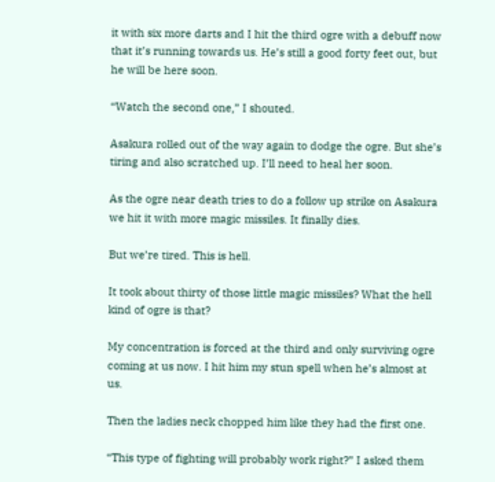it with six more darts and I hit the third ogre with a debuff now that it’s running towards us. He’s still a good forty feet out, but he will be here soon.

“Watch the second one,” I shouted.

Asakura rolled out of the way again to dodge the ogre. But she’s tiring and also scratched up. I’ll need to heal her soon.

As the ogre near death tries to do a follow up strike on Asakura we hit it with more magic missiles. It finally dies.

But we’re tired. This is hell.

It took about thirty of those little magic missiles? What the hell kind of ogre is that?

My concentration is forced at the third and only surviving ogre coming at us now. I hit him my stun spell when he’s almost at us.

Then the ladies neck chopped him like they had the first one.

“This type of fighting will probably work right?” I asked them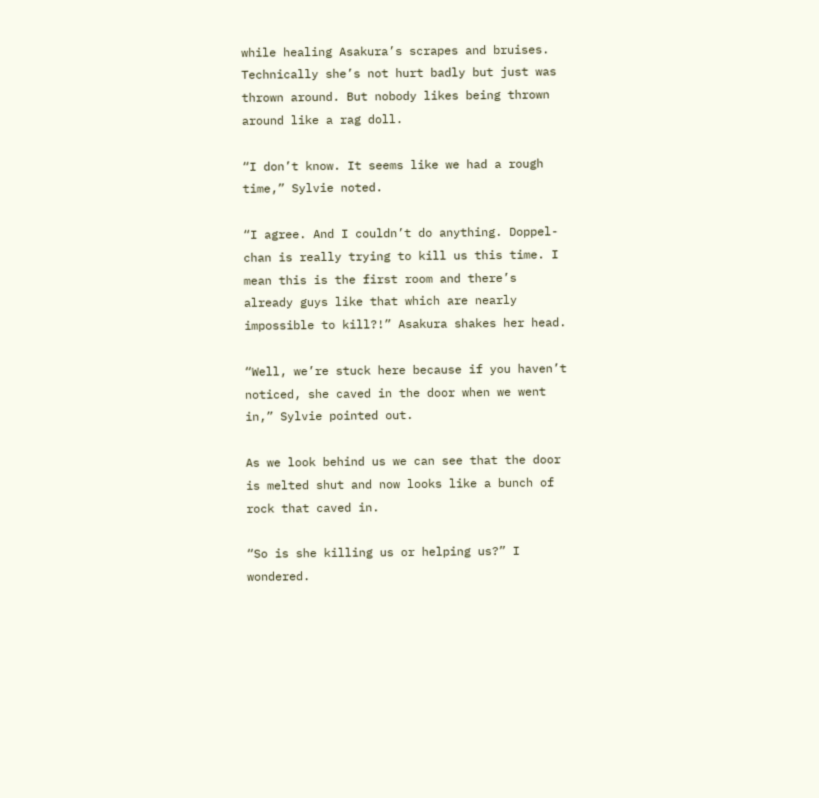while healing Asakura’s scrapes and bruises. Technically she’s not hurt badly but just was thrown around. But nobody likes being thrown around like a rag doll.

“I don’t know. It seems like we had a rough time,” Sylvie noted.

“I agree. And I couldn’t do anything. Doppel-chan is really trying to kill us this time. I mean this is the first room and there’s already guys like that which are nearly impossible to kill?!” Asakura shakes her head.

“Well, we’re stuck here because if you haven’t noticed, she caved in the door when we went in,” Sylvie pointed out.

As we look behind us we can see that the door is melted shut and now looks like a bunch of rock that caved in.

“So is she killing us or helping us?” I wondered.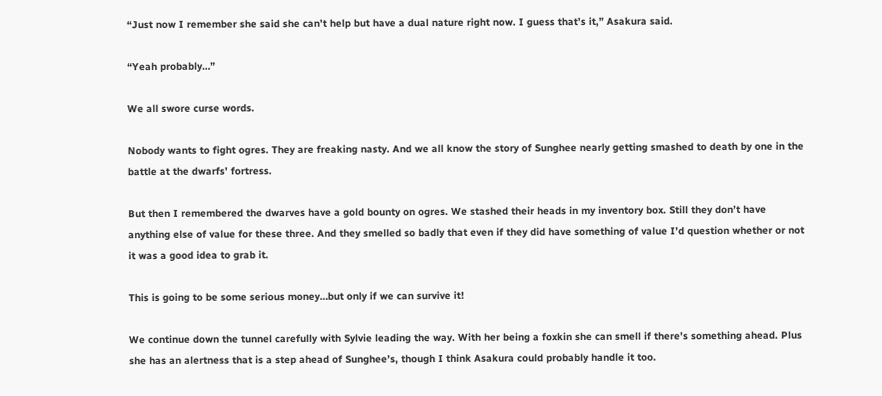“Just now I remember she said she can’t help but have a dual nature right now. I guess that’s it,” Asakura said.

“Yeah probably…”

We all swore curse words.

Nobody wants to fight ogres. They are freaking nasty. And we all know the story of Sunghee nearly getting smashed to death by one in the battle at the dwarfs’ fortress.

But then I remembered the dwarves have a gold bounty on ogres. We stashed their heads in my inventory box. Still they don’t have anything else of value for these three. And they smelled so badly that even if they did have something of value I’d question whether or not it was a good idea to grab it.

This is going to be some serious money…but only if we can survive it!

We continue down the tunnel carefully with Sylvie leading the way. With her being a foxkin she can smell if there’s something ahead. Plus she has an alertness that is a step ahead of Sunghee’s, though I think Asakura could probably handle it too.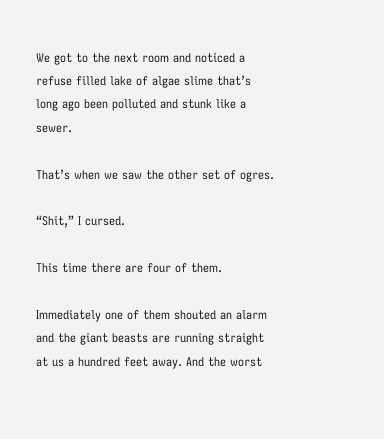We got to the next room and noticed a refuse filled lake of algae slime that’s long ago been polluted and stunk like a sewer.

That’s when we saw the other set of ogres.

“Shit,” I cursed.

This time there are four of them.

Immediately one of them shouted an alarm and the giant beasts are running straight at us a hundred feet away. And the worst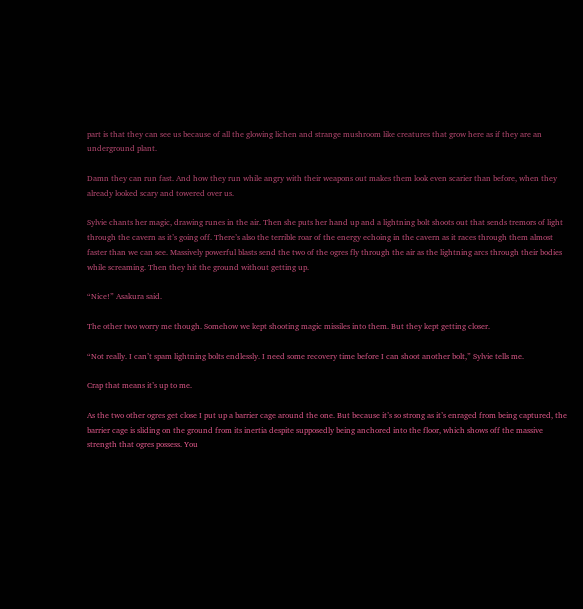part is that they can see us because of all the glowing lichen and strange mushroom like creatures that grow here as if they are an underground plant.

Damn they can run fast. And how they run while angry with their weapons out makes them look even scarier than before, when they already looked scary and towered over us.

Sylvie chants her magic, drawing runes in the air. Then she puts her hand up and a lightning bolt shoots out that sends tremors of light through the cavern as it’s going off. There’s also the terrible roar of the energy echoing in the cavern as it races through them almost faster than we can see. Massively powerful blasts send the two of the ogres fly through the air as the lightning arcs through their bodies while screaming. Then they hit the ground without getting up.

“Nice!” Asakura said.

The other two worry me though. Somehow we kept shooting magic missiles into them. But they kept getting closer.

“Not really. I can’t spam lightning bolts endlessly. I need some recovery time before I can shoot another bolt,” Sylvie tells me.

Crap that means it’s up to me.

As the two other ogres get close I put up a barrier cage around the one. But because it’s so strong as it’s enraged from being captured, the barrier cage is sliding on the ground from its inertia despite supposedly being anchored into the floor, which shows off the massive strength that ogres possess. You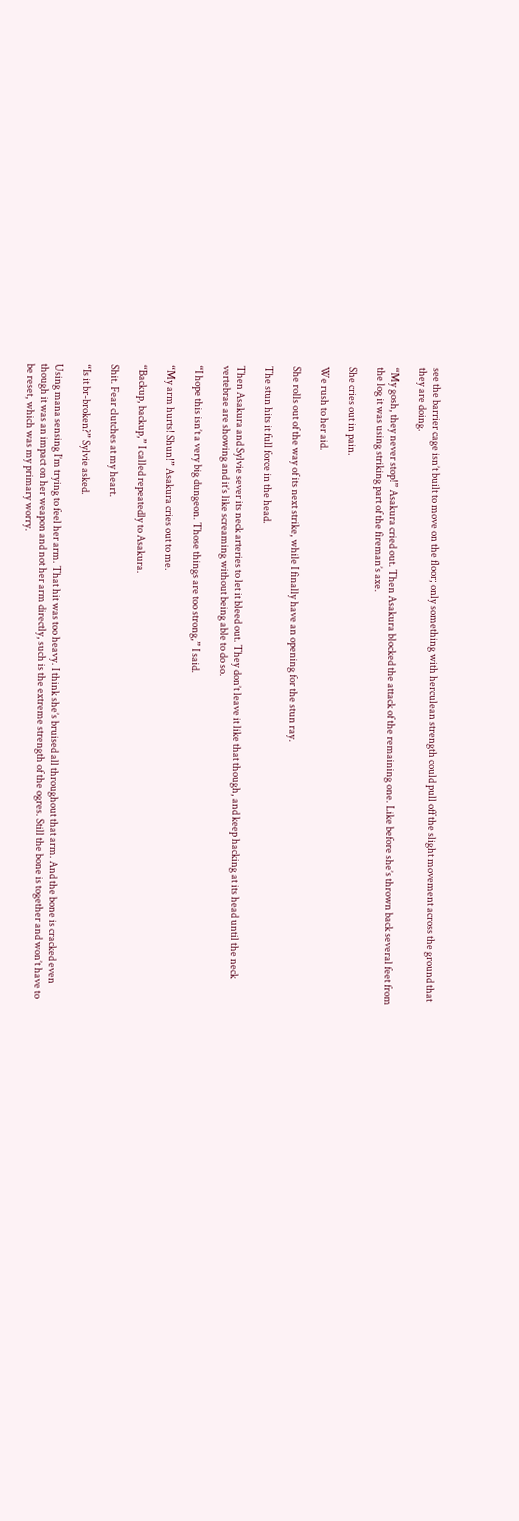see the barrier cage isn’t built to move on the floor; only something with herculean strength could pull off the slight movement across the ground that they are doing.

“My gosh, they never stop!” Asakura cried out. Then Asakura blocked the attack of the remaining one. Like before she’s thrown back several feet from the log it was using striking part of the fireman’s axe.

She cries out in pain.

We rush to her aid.

She rolls out of the way of its next strike, while I finally have an opening for the stun ray.

The stun hits it full force in the head.

Then Asakura and Sylvie sever its neck arteries to let it bleed out. They don’t leave it like that though, and keep hacking at its head until the neck vertebrae are showing and it’s like screaming without being able to do so.

“I hope this isn’t a very big dungeon. Those things are too strong,” I said.

“My arm hurts! Shun!” Asakura cries out to me.

“Backup, backup,” I called repeatedly to Asakura.

Shit. Fear clutches at my heart.

“Is it br-broken?” Sylvie asked.

Using mana sensing I’m trying to feel her arm. That hit was too heavy. I think she’s bruised all throughout that arm. And the bone is cracked even though it was an impact on her weapon and not her arm directly, such is the extreme strength of the ogres. Still the bone is together and won’t have to be reset, which was my primary worry.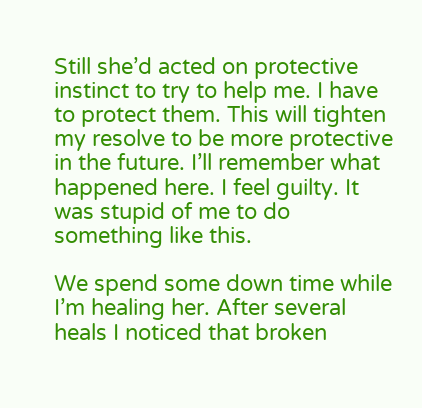Still she’d acted on protective instinct to try to help me. I have to protect them. This will tighten my resolve to be more protective in the future. I’ll remember what happened here. I feel guilty. It was stupid of me to do something like this.

We spend some down time while I’m healing her. After several heals I noticed that broken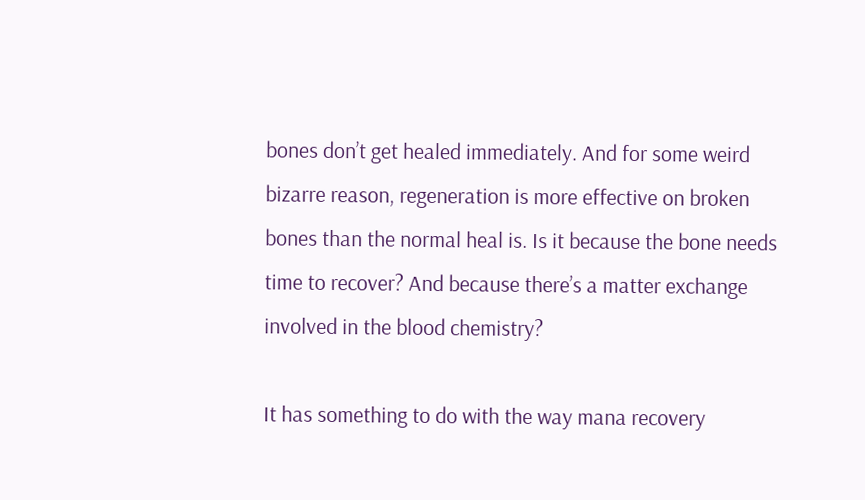bones don’t get healed immediately. And for some weird bizarre reason, regeneration is more effective on broken bones than the normal heal is. Is it because the bone needs time to recover? And because there’s a matter exchange involved in the blood chemistry?

It has something to do with the way mana recovery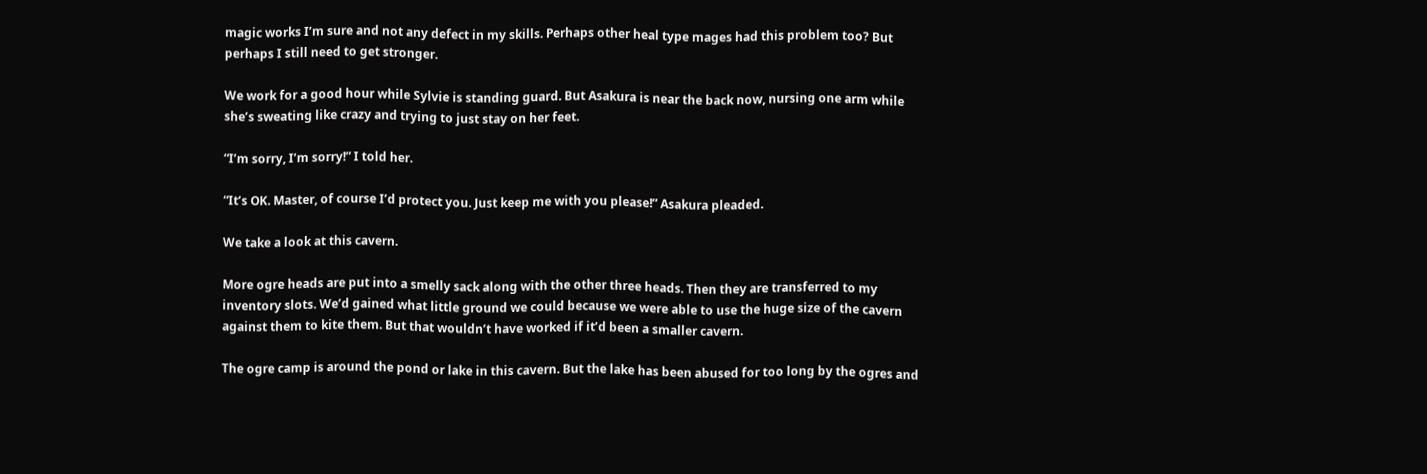magic works I’m sure and not any defect in my skills. Perhaps other heal type mages had this problem too? But perhaps I still need to get stronger.

We work for a good hour while Sylvie is standing guard. But Asakura is near the back now, nursing one arm while she’s sweating like crazy and trying to just stay on her feet.

“I’m sorry, I’m sorry!” I told her.

“It’s OK. Master, of course I’d protect you. Just keep me with you please!” Asakura pleaded.

We take a look at this cavern.

More ogre heads are put into a smelly sack along with the other three heads. Then they are transferred to my inventory slots. We’d gained what little ground we could because we were able to use the huge size of the cavern against them to kite them. But that wouldn’t have worked if it’d been a smaller cavern.

The ogre camp is around the pond or lake in this cavern. But the lake has been abused for too long by the ogres and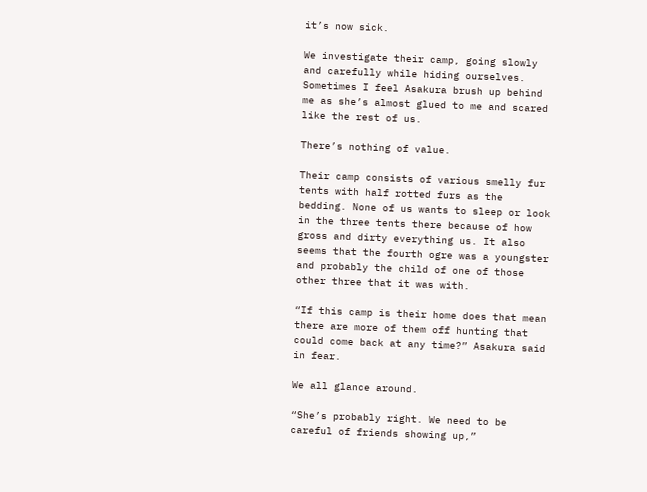it’s now sick.

We investigate their camp, going slowly and carefully while hiding ourselves. Sometimes I feel Asakura brush up behind me as she’s almost glued to me and scared like the rest of us.

There’s nothing of value.

Their camp consists of various smelly fur tents with half rotted furs as the bedding. None of us wants to sleep or look in the three tents there because of how gross and dirty everything us. It also seems that the fourth ogre was a youngster and probably the child of one of those other three that it was with.

“If this camp is their home does that mean there are more of them off hunting that could come back at any time?” Asakura said in fear.

We all glance around.

“She’s probably right. We need to be careful of friends showing up,”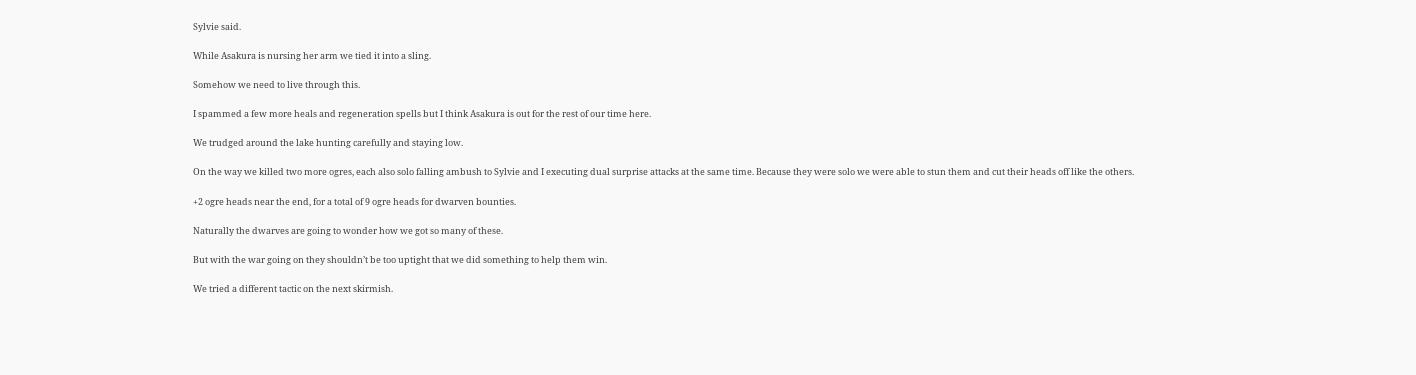Sylvie said.

While Asakura is nursing her arm we tied it into a sling.

Somehow we need to live through this.

I spammed a few more heals and regeneration spells but I think Asakura is out for the rest of our time here.

We trudged around the lake hunting carefully and staying low.

On the way we killed two more ogres, each also solo falling ambush to Sylvie and I executing dual surprise attacks at the same time. Because they were solo we were able to stun them and cut their heads off like the others.

+2 ogre heads near the end, for a total of 9 ogre heads for dwarven bounties.

Naturally the dwarves are going to wonder how we got so many of these.

But with the war going on they shouldn’t be too uptight that we did something to help them win.

We tried a different tactic on the next skirmish.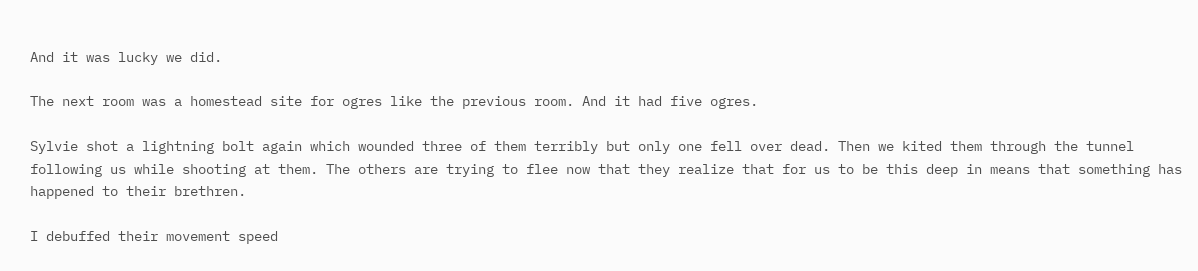And it was lucky we did.

The next room was a homestead site for ogres like the previous room. And it had five ogres.

Sylvie shot a lightning bolt again which wounded three of them terribly but only one fell over dead. Then we kited them through the tunnel following us while shooting at them. The others are trying to flee now that they realize that for us to be this deep in means that something has happened to their brethren.

I debuffed their movement speed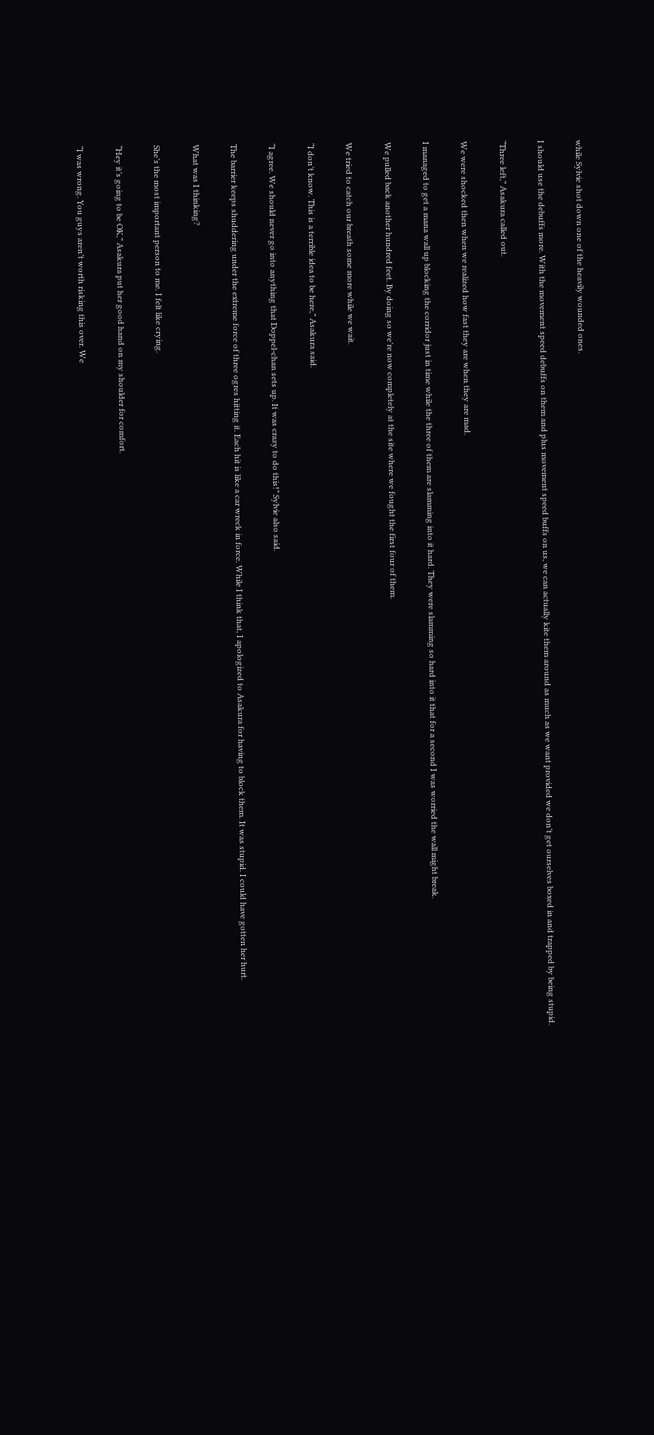while Sylvie shot down one of the heavily wounded ones.

I should use the debuffs more. With the movement speed debuffs on them and plus movement speed buffs on us, we can actually kite them around as much as we want provided we don’t get ourselves boxed in and trapped by being stupid.

“Three left,” Asakura called out.

We were shocked then when we realized how fast they are when they are mad.

I managed to get a mana wall up blocking the corridor just in time while the three of them are slamming into it hard. They were slamming so hard into it that for a second I was worried the wall might break.

We pulled back another hundred feet. By doing so we’re now completely at the site where we fought the first four of them.

We tried to catch our breath some more while we wait.

“I don’t know. This is a terrible idea to be here,” Asakura said.

“I agree. We should never go into anything that Doppel-chan sets up. It was crazy to do this!” Sylvie also said.

The barrier keeps shuddering under the extreme force of three ogres hitting it. Each hit is like a car wreck in force. While I think that, I apologized to Asakura for having to block them. It was stupid. I could have gotten her hurt.

What was I thinking?

She’s the most important person to me. I felt like crying.

“Hey it’s going to be OK,” Asakura put her good hand on my shoulder for comfort.

“I was wrong. You guys aren’t worth risking this over. We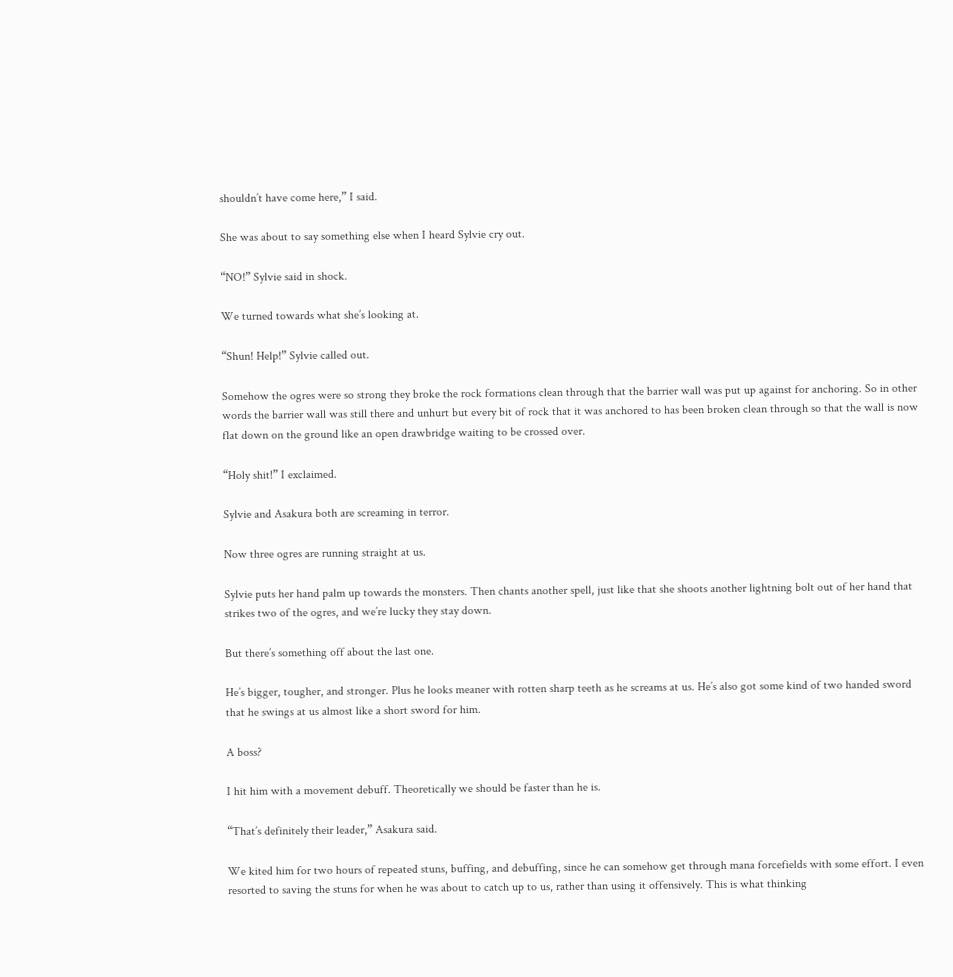shouldn’t have come here,” I said.

She was about to say something else when I heard Sylvie cry out.

“NO!” Sylvie said in shock.

We turned towards what she’s looking at.

“Shun! Help!” Sylvie called out.

Somehow the ogres were so strong they broke the rock formations clean through that the barrier wall was put up against for anchoring. So in other words the barrier wall was still there and unhurt but every bit of rock that it was anchored to has been broken clean through so that the wall is now flat down on the ground like an open drawbridge waiting to be crossed over.

“Holy shit!” I exclaimed.

Sylvie and Asakura both are screaming in terror.

Now three ogres are running straight at us.

Sylvie puts her hand palm up towards the monsters. Then chants another spell, just like that she shoots another lightning bolt out of her hand that strikes two of the ogres, and we’re lucky they stay down.

But there’s something off about the last one.

He’s bigger, tougher, and stronger. Plus he looks meaner with rotten sharp teeth as he screams at us. He’s also got some kind of two handed sword that he swings at us almost like a short sword for him.

A boss?

I hit him with a movement debuff. Theoretically we should be faster than he is.

“That’s definitely their leader,” Asakura said.

We kited him for two hours of repeated stuns, buffing, and debuffing, since he can somehow get through mana forcefields with some effort. I even resorted to saving the stuns for when he was about to catch up to us, rather than using it offensively. This is what thinking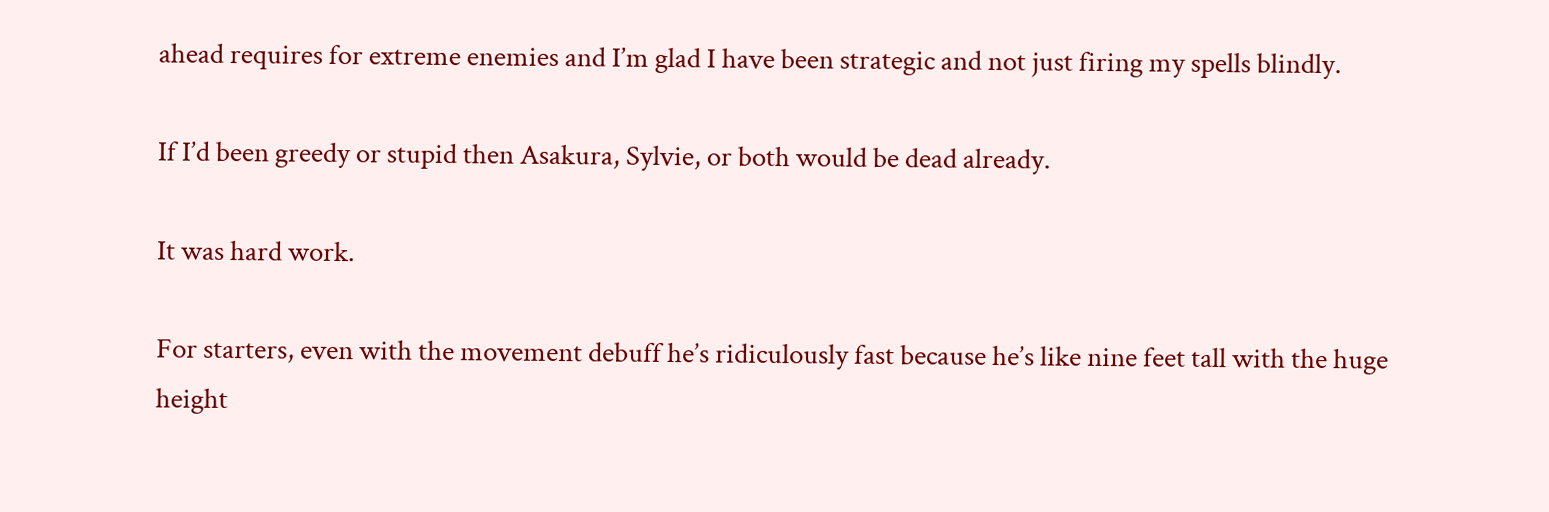ahead requires for extreme enemies and I’m glad I have been strategic and not just firing my spells blindly.

If I’d been greedy or stupid then Asakura, Sylvie, or both would be dead already.

It was hard work.

For starters, even with the movement debuff he’s ridiculously fast because he’s like nine feet tall with the huge height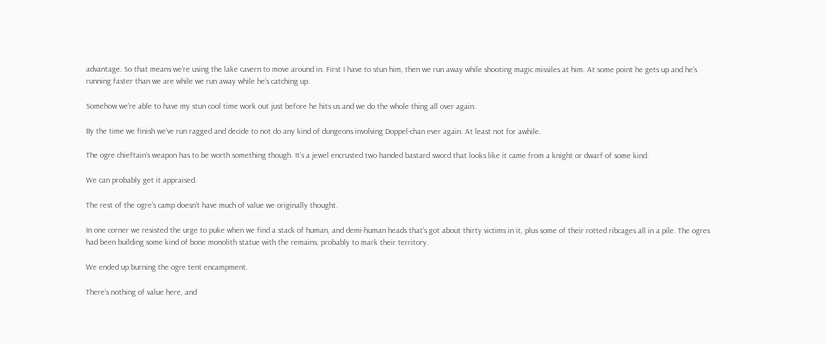advantage. So that means we’re using the lake cavern to move around in. First I have to stun him, then we run away while shooting magic missiles at him. At some point he gets up and he’s running faster than we are while we run away while he’s catching up.

Somehow we’re able to have my stun cool time work out just before he hits us and we do the whole thing all over again.

By the time we finish we’ve run ragged and decide to not do any kind of dungeons involving Doppel-chan ever again. At least not for awhile.

The ogre chieftain’s weapon has to be worth something though. It’s a jewel encrusted two handed bastard sword that looks like it came from a knight or dwarf of some kind.

We can probably get it appraised.

The rest of the ogre’s camp doesn’t have much of value we originally thought.

In one corner we resisted the urge to puke when we find a stack of human, and demi-human heads that’s got about thirty victims in it, plus some of their rotted ribcages all in a pile. The ogres had been building some kind of bone monolith statue with the remains, probably to mark their territory.

We ended up burning the ogre tent encampment.

There’s nothing of value here, and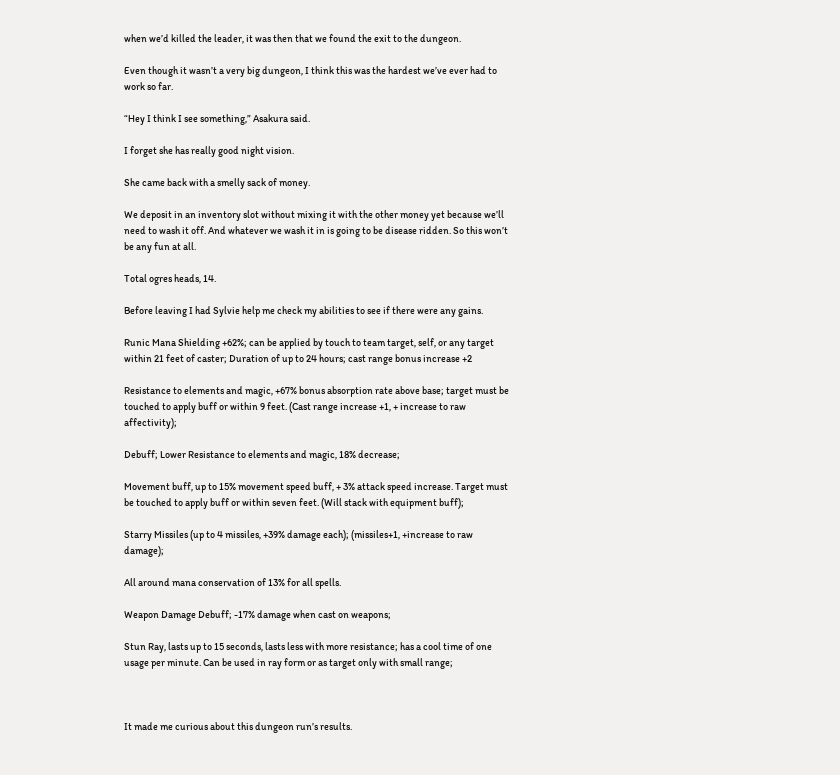when we’d killed the leader, it was then that we found the exit to the dungeon.

Even though it wasn’t a very big dungeon, I think this was the hardest we’ve ever had to work so far.

“Hey I think I see something,” Asakura said.

I forget she has really good night vision.

She came back with a smelly sack of money.

We deposit in an inventory slot without mixing it with the other money yet because we’ll need to wash it off. And whatever we wash it in is going to be disease ridden. So this won’t be any fun at all.

Total ogres heads, 14.

Before leaving I had Sylvie help me check my abilities to see if there were any gains.

Runic Mana Shielding +62%; can be applied by touch to team target, self, or any target within 21 feet of caster; Duration of up to 24 hours; cast range bonus increase +2

Resistance to elements and magic, +67% bonus absorption rate above base; target must be touched to apply buff or within 9 feet. (Cast range increase +1, + increase to raw affectivity);

Debuff; Lower Resistance to elements and magic, 18% decrease;

Movement buff, up to 15% movement speed buff, + 3% attack speed increase. Target must be touched to apply buff or within seven feet. (Will stack with equipment buff);

Starry Missiles (up to 4 missiles, +39% damage each); (missiles+1, +increase to raw damage);

All around mana conservation of 13% for all spells.

Weapon Damage Debuff; -17% damage when cast on weapons;

Stun Ray, lasts up to 15 seconds, lasts less with more resistance; has a cool time of one usage per minute. Can be used in ray form or as target only with small range;



It made me curious about this dungeon run’s results.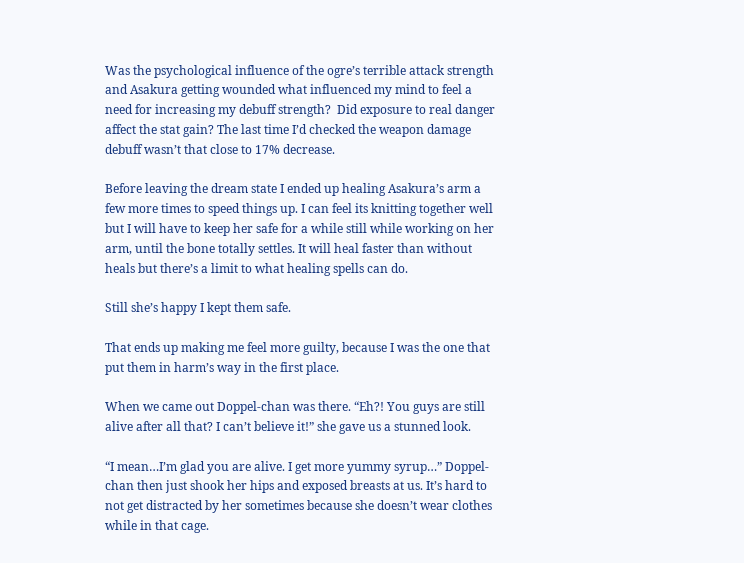Was the psychological influence of the ogre’s terrible attack strength and Asakura getting wounded what influenced my mind to feel a need for increasing my debuff strength?  Did exposure to real danger affect the stat gain? The last time I’d checked the weapon damage debuff wasn’t that close to 17% decrease.

Before leaving the dream state I ended up healing Asakura’s arm a few more times to speed things up. I can feel its knitting together well but I will have to keep her safe for a while still while working on her arm, until the bone totally settles. It will heal faster than without heals but there’s a limit to what healing spells can do.

Still she’s happy I kept them safe.

That ends up making me feel more guilty, because I was the one that put them in harm’s way in the first place.

When we came out Doppel-chan was there. “Eh?! You guys are still alive after all that? I can’t believe it!” she gave us a stunned look.

“I mean…I’m glad you are alive. I get more yummy syrup…” Doppel-chan then just shook her hips and exposed breasts at us. It’s hard to not get distracted by her sometimes because she doesn’t wear clothes while in that cage.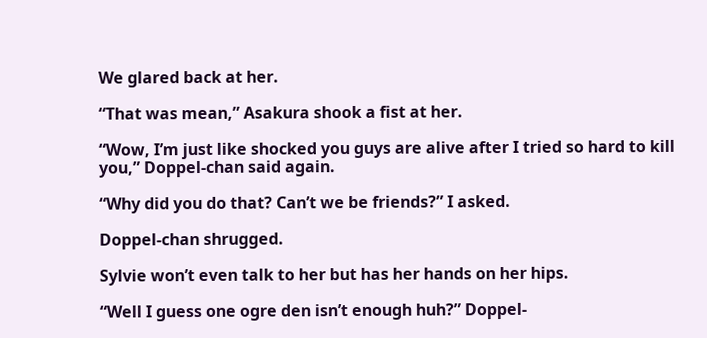We glared back at her.

“That was mean,” Asakura shook a fist at her.

“Wow, I’m just like shocked you guys are alive after I tried so hard to kill you,” Doppel-chan said again.

“Why did you do that? Can’t we be friends?” I asked.

Doppel-chan shrugged.

Sylvie won’t even talk to her but has her hands on her hips.

“Well I guess one ogre den isn’t enough huh?” Doppel-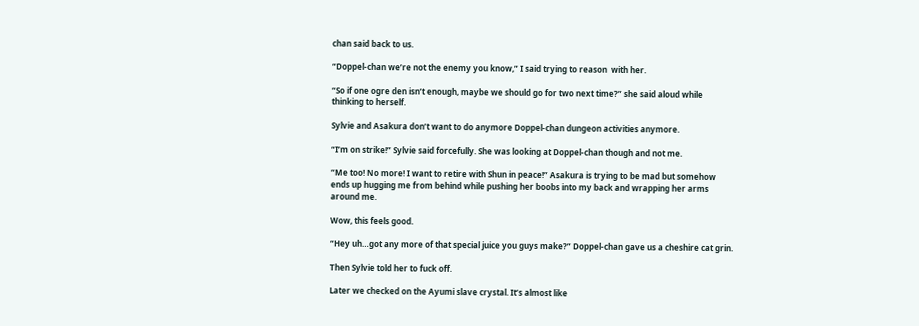chan said back to us.

“Doppel-chan we’re not the enemy you know,” I said trying to reason  with her.

“So if one ogre den isn’t enough, maybe we should go for two next time?” she said aloud while thinking to herself.

Sylvie and Asakura don’t want to do anymore Doppel-chan dungeon activities anymore.

“I’m on strike!” Sylvie said forcefully. She was looking at Doppel-chan though and not me.

“Me too! No more! I want to retire with Shun in peace!” Asakura is trying to be mad but somehow ends up hugging me from behind while pushing her boobs into my back and wrapping her arms around me.

Wow, this feels good.

“Hey uh…got any more of that special juice you guys make?” Doppel-chan gave us a cheshire cat grin.

Then Sylvie told her to fuck off.

Later we checked on the Ayumi slave crystal. It’s almost like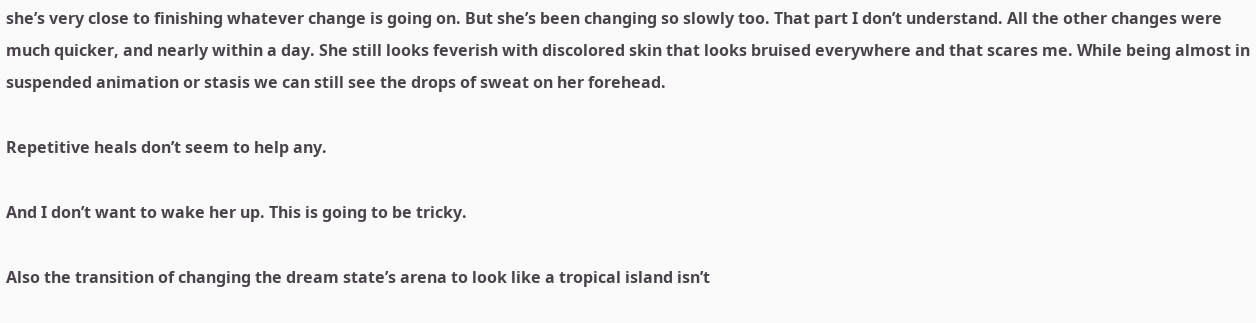she’s very close to finishing whatever change is going on. But she’s been changing so slowly too. That part I don’t understand. All the other changes were much quicker, and nearly within a day. She still looks feverish with discolored skin that looks bruised everywhere and that scares me. While being almost in suspended animation or stasis we can still see the drops of sweat on her forehead.

Repetitive heals don’t seem to help any.

And I don’t want to wake her up. This is going to be tricky.

Also the transition of changing the dream state’s arena to look like a tropical island isn’t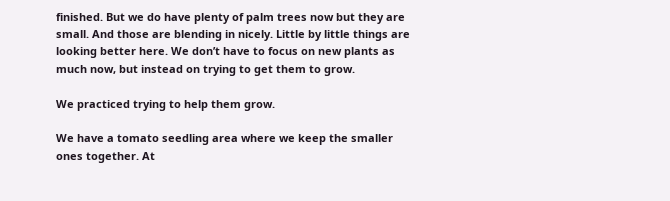finished. But we do have plenty of palm trees now but they are small. And those are blending in nicely. Little by little things are looking better here. We don’t have to focus on new plants as much now, but instead on trying to get them to grow.

We practiced trying to help them grow.

We have a tomato seedling area where we keep the smaller ones together. At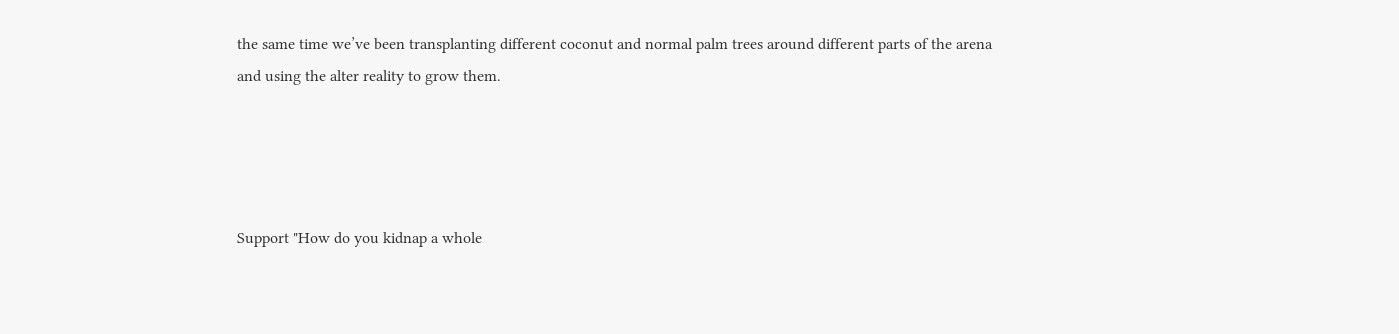the same time we’ve been transplanting different coconut and normal palm trees around different parts of the arena and using the alter reality to grow them.




Support "How do you kidnap a whole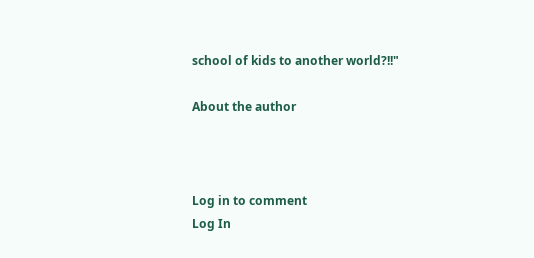school of kids to another world?!!"

About the author



Log in to comment
Log In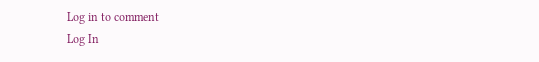Log in to comment
Log In